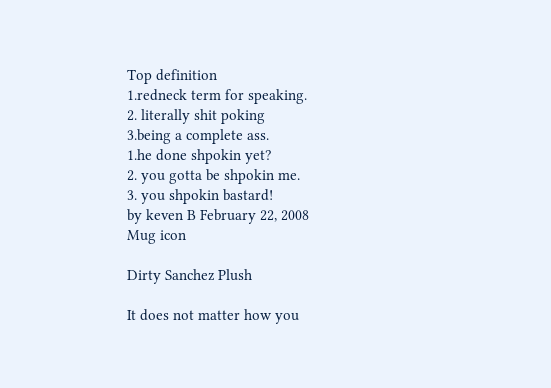Top definition
1.redneck term for speaking.
2. literally shit poking
3.being a complete ass.
1.he done shpokin yet?
2. you gotta be shpokin me.
3. you shpokin bastard!
by keven B February 22, 2008
Mug icon

Dirty Sanchez Plush

It does not matter how you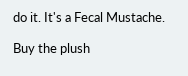do it. It's a Fecal Mustache.

Buy the plush